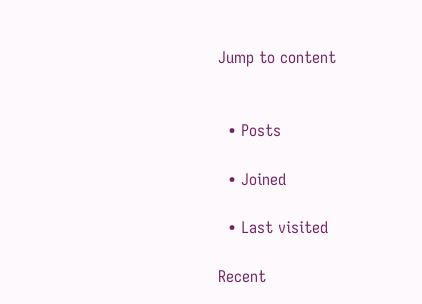Jump to content


  • Posts

  • Joined

  • Last visited

Recent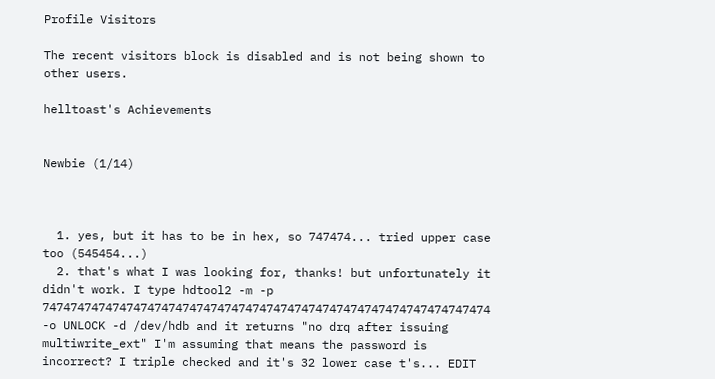Profile Visitors

The recent visitors block is disabled and is not being shown to other users.

helltoast's Achievements


Newbie (1/14)



  1. yes, but it has to be in hex, so 747474... tried upper case too (545454...)
  2. that's what I was looking for, thanks! but unfortunately it didn't work. I type hdtool2 -m -p 7474747474747474747474747474747474747474747474747474747474747474 -o UNLOCK -d /dev/hdb and it returns "no drq after issuing multiwrite_ext" I'm assuming that means the password is incorrect? I triple checked and it's 32 lower case t's... EDIT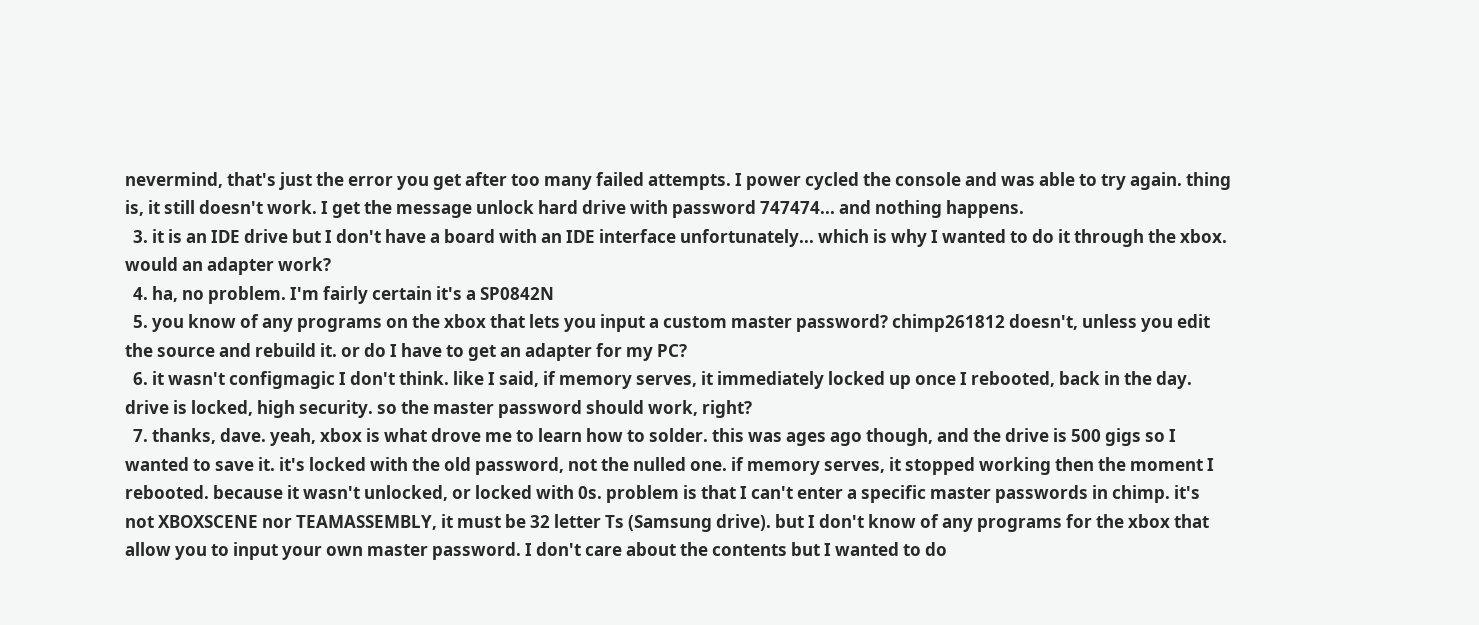nevermind, that's just the error you get after too many failed attempts. I power cycled the console and was able to try again. thing is, it still doesn't work. I get the message unlock hard drive with password 747474... and nothing happens.
  3. it is an IDE drive but I don't have a board with an IDE interface unfortunately... which is why I wanted to do it through the xbox. would an adapter work?
  4. ha, no problem. I'm fairly certain it's a SP0842N
  5. you know of any programs on the xbox that lets you input a custom master password? chimp261812 doesn't, unless you edit the source and rebuild it. or do I have to get an adapter for my PC?
  6. it wasn't configmagic I don't think. like I said, if memory serves, it immediately locked up once I rebooted, back in the day. drive is locked, high security. so the master password should work, right?
  7. thanks, dave. yeah, xbox is what drove me to learn how to solder. this was ages ago though, and the drive is 500 gigs so I wanted to save it. it's locked with the old password, not the nulled one. if memory serves, it stopped working then the moment I rebooted. because it wasn't unlocked, or locked with 0s. problem is that I can't enter a specific master passwords in chimp. it's not XBOXSCENE nor TEAMASSEMBLY, it must be 32 letter Ts (Samsung drive). but I don't know of any programs for the xbox that allow you to input your own master password. I don't care about the contents but I wanted to do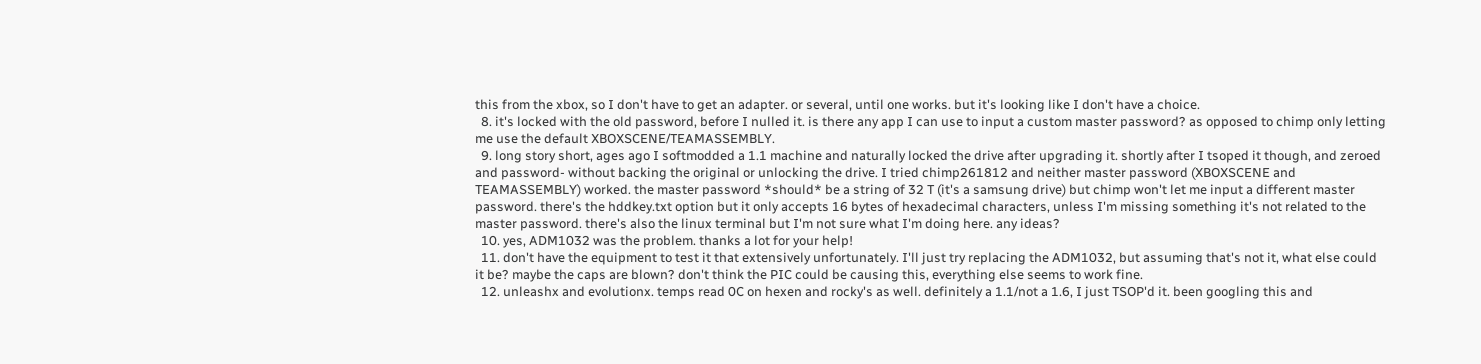this from the xbox, so I don't have to get an adapter. or several, until one works. but it's looking like I don't have a choice.
  8. it's locked with the old password, before I nulled it. is there any app I can use to input a custom master password? as opposed to chimp only letting me use the default XBOXSCENE/TEAMASSEMBLY.
  9. long story short, ages ago I softmodded a 1.1 machine and naturally locked the drive after upgrading it. shortly after I tsoped it though, and zeroed and password- without backing the original or unlocking the drive. I tried chimp261812 and neither master password (XBOXSCENE and TEAMASSEMBLY) worked. the master password *should* be a string of 32 T (it's a samsung drive) but chimp won't let me input a different master password. there's the hddkey.txt option but it only accepts 16 bytes of hexadecimal characters, unless I'm missing something it's not related to the master password. there's also the linux terminal but I'm not sure what I'm doing here. any ideas?
  10. yes, ADM1032 was the problem. thanks a lot for your help!
  11. don't have the equipment to test it that extensively unfortunately. I'll just try replacing the ADM1032, but assuming that's not it, what else could it be? maybe the caps are blown? don't think the PIC could be causing this, everything else seems to work fine.
  12. unleashx and evolutionx. temps read 0C on hexen and rocky's as well. definitely a 1.1/not a 1.6, I just TSOP'd it. been googling this and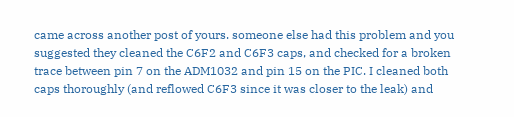came across another post of yours. someone else had this problem and you suggested they cleaned the C6F2 and C6F3 caps, and checked for a broken trace between pin 7 on the ADM1032 and pin 15 on the PIC. I cleaned both caps thoroughly (and reflowed C6F3 since it was closer to the leak) and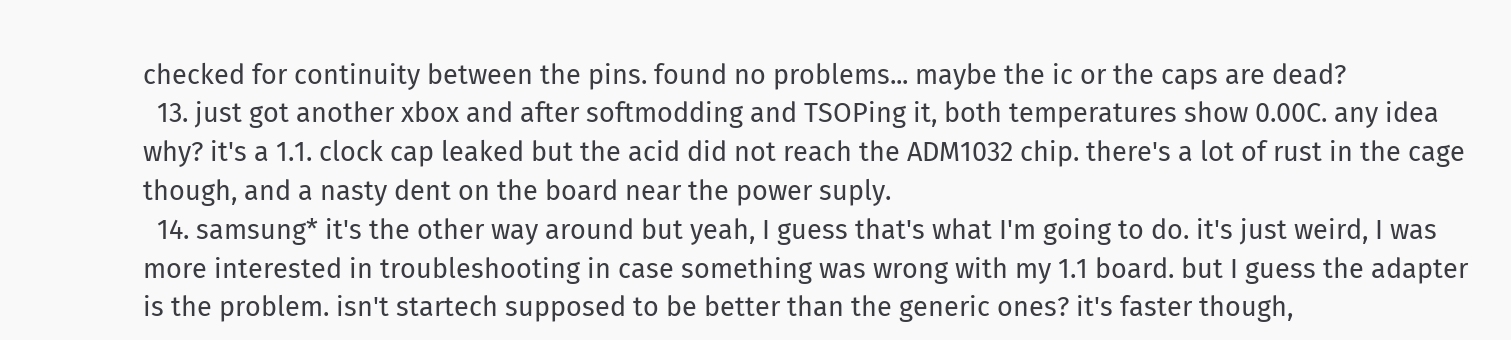checked for continuity between the pins. found no problems... maybe the ic or the caps are dead?
  13. just got another xbox and after softmodding and TSOPing it, both temperatures show 0.00C. any idea why? it's a 1.1. clock cap leaked but the acid did not reach the ADM1032 chip. there's a lot of rust in the cage though, and a nasty dent on the board near the power suply.
  14. samsung* it's the other way around but yeah, I guess that's what I'm going to do. it's just weird, I was more interested in troubleshooting in case something was wrong with my 1.1 board. but I guess the adapter is the problem. isn't startech supposed to be better than the generic ones? it's faster though,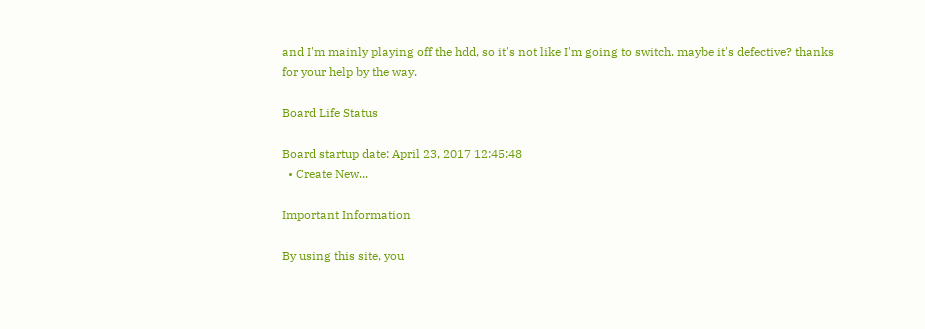and I'm mainly playing off the hdd, so it's not like I'm going to switch. maybe it's defective? thanks for your help by the way.

Board Life Status

Board startup date: April 23, 2017 12:45:48
  • Create New...

Important Information

By using this site, you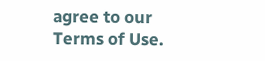agree to our Terms of Use.